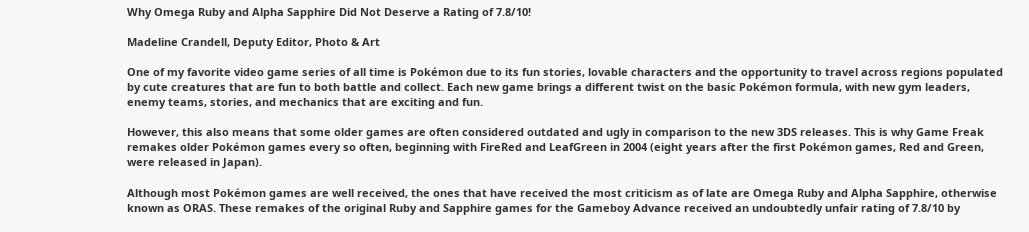Why Omega Ruby and Alpha Sapphire Did Not Deserve a Rating of 7.8/10!

Madeline Crandell, Deputy Editor, Photo & Art

One of my favorite video game series of all time is Pokémon due to its fun stories, lovable characters and the opportunity to travel across regions populated by cute creatures that are fun to both battle and collect. Each new game brings a different twist on the basic Pokémon formula, with new gym leaders, enemy teams, stories, and mechanics that are exciting and fun.

However, this also means that some older games are often considered outdated and ugly in comparison to the new 3DS releases. This is why Game Freak remakes older Pokémon games every so often, beginning with FireRed and LeafGreen in 2004 (eight years after the first Pokémon games, Red and Green, were released in Japan).

Although most Pokémon games are well received, the ones that have received the most criticism as of late are Omega Ruby and Alpha Sapphire, otherwise known as ORAS. These remakes of the original Ruby and Sapphire games for the Gameboy Advance received an undoubtedly unfair rating of 7.8/10 by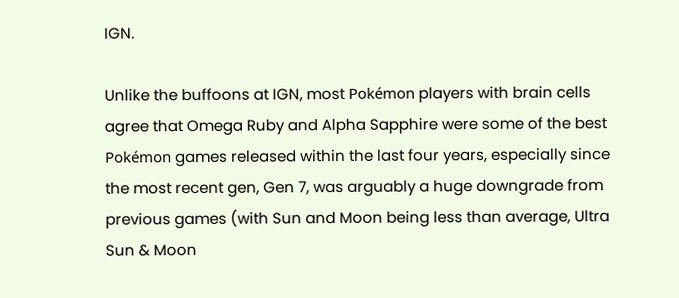IGN.

Unlike the buffoons at IGN, most Pokémon players with brain cells agree that Omega Ruby and Alpha Sapphire were some of the best Pokémon games released within the last four years, especially since the most recent gen, Gen 7, was arguably a huge downgrade from previous games (with Sun and Moon being less than average, Ultra Sun & Moon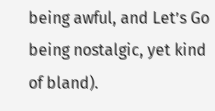being awful, and Let’s Go being nostalgic, yet kind of bland).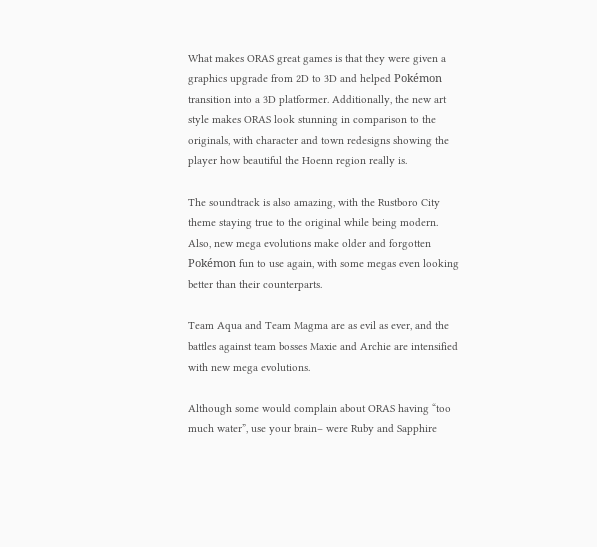What makes ORAS great games is that they were given a graphics upgrade from 2D to 3D and helped Pokémon transition into a 3D platformer. Additionally, the new art style makes ORAS look stunning in comparison to the originals, with character and town redesigns showing the player how beautiful the Hoenn region really is.

The soundtrack is also amazing, with the Rustboro City theme staying true to the original while being modern. Also, new mega evolutions make older and forgotten Pokémon fun to use again, with some megas even looking better than their counterparts.

Team Aqua and Team Magma are as evil as ever, and the battles against team bosses Maxie and Archie are intensified with new mega evolutions.

Although some would complain about ORAS having “too much water”, use your brain– were Ruby and Sapphire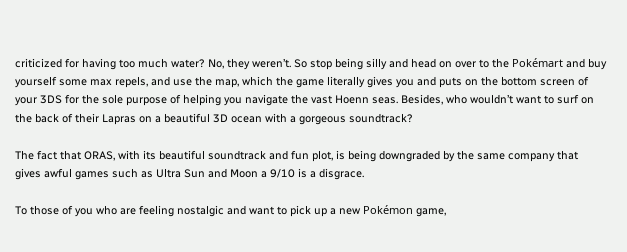criticized for having too much water? No, they weren’t. So stop being silly and head on over to the Pokémart and buy yourself some max repels, and use the map, which the game literally gives you and puts on the bottom screen of your 3DS for the sole purpose of helping you navigate the vast Hoenn seas. Besides, who wouldn’t want to surf on the back of their Lapras on a beautiful 3D ocean with a gorgeous soundtrack?

The fact that ORAS, with its beautiful soundtrack and fun plot, is being downgraded by the same company that gives awful games such as Ultra Sun and Moon a 9/10 is a disgrace.

To those of you who are feeling nostalgic and want to pick up a new Pokémon game,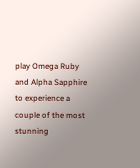play Omega Ruby and Alpha Sapphire to experience a couple of the most stunning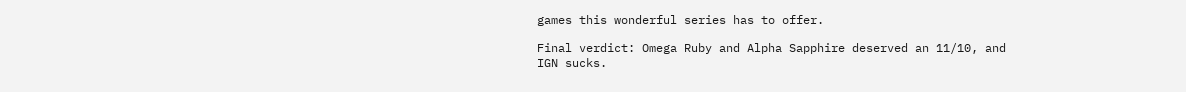games this wonderful series has to offer.

Final verdict: Omega Ruby and Alpha Sapphire deserved an 11/10, and IGN sucks.